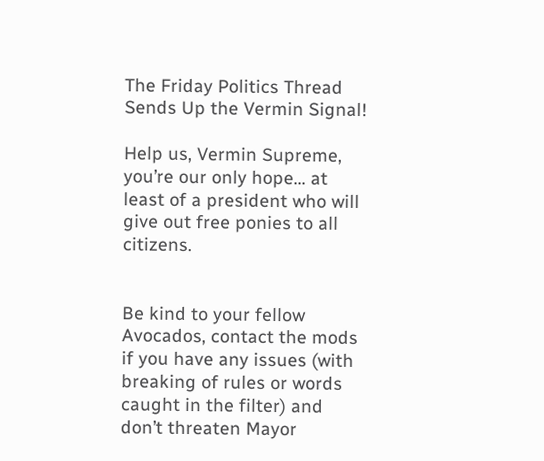The Friday Politics Thread Sends Up the Vermin Signal!

Help us, Vermin Supreme, you’re our only hope… at least of a president who will give out free ponies to all citizens.


Be kind to your fellow Avocados, contact the mods if you have any issues (with breaking of rules or words caught in the filter) and don’t threaten Mayor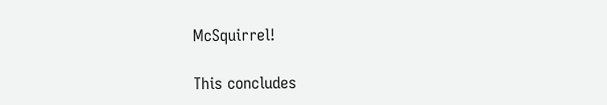McSquirrel!

This concludes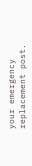your emergency replacement post.